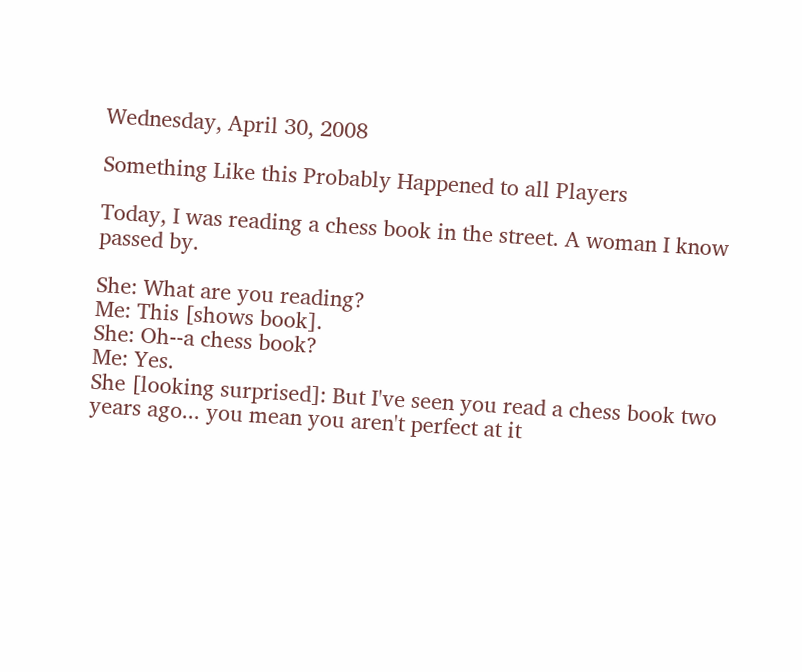Wednesday, April 30, 2008

Something Like this Probably Happened to all Players

Today, I was reading a chess book in the street. A woman I know passed by.

She: What are you reading?
Me: This [shows book].
She: Oh--a chess book?
Me: Yes.
She [looking surprised]: But I've seen you read a chess book two years ago... you mean you aren't perfect at it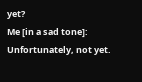yet?
Me [in a sad tone]: Unfortunately, not yet.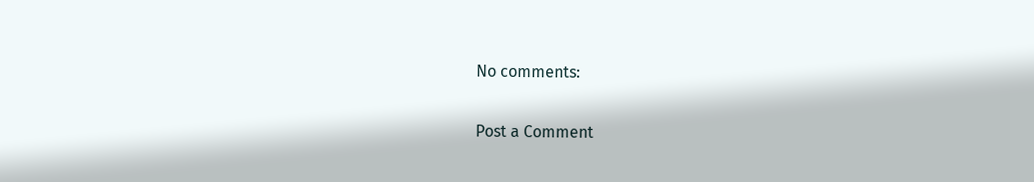No comments:

Post a Comment